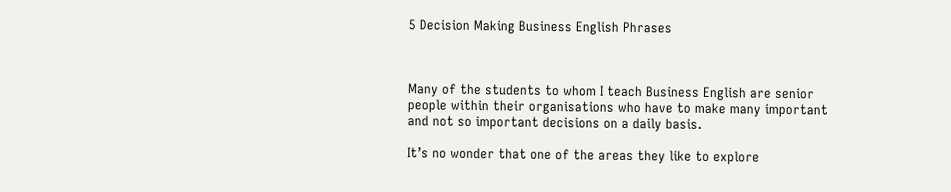5 Decision Making Business English Phrases



Many of the students to whom I teach Business English are senior people within their organisations who have to make many important and not so important decisions on a daily basis.

It’s no wonder that one of the areas they like to explore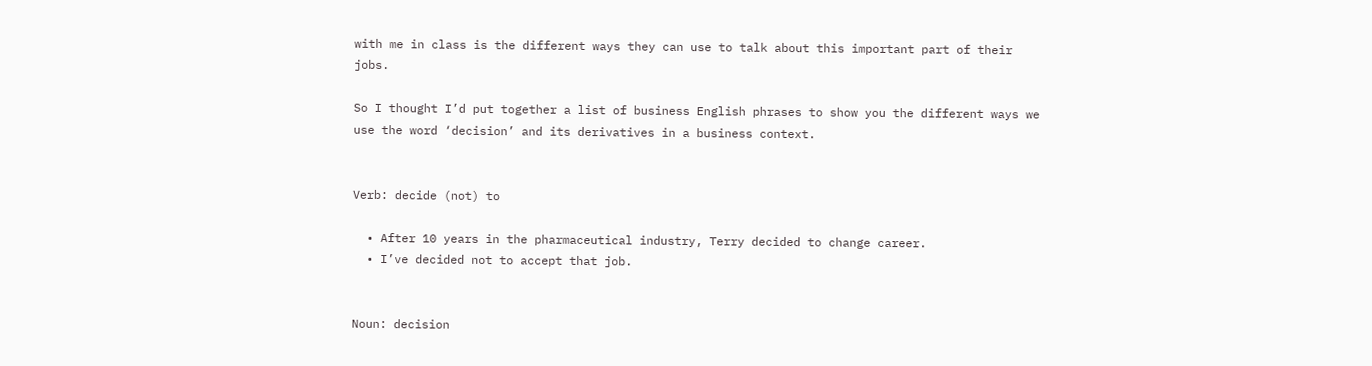with me in class is the different ways they can use to talk about this important part of their jobs.

So I thought I’d put together a list of business English phrases to show you the different ways we use the word ‘decision’ and its derivatives in a business context.


Verb: decide (not) to

  • After 10 years in the pharmaceutical industry, Terry decided to change career.
  • I’ve decided not to accept that job.


Noun: decision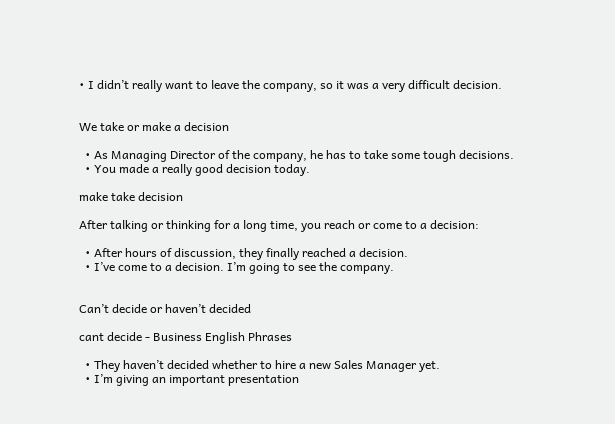• I didn’t really want to leave the company, so it was a very difficult decision.


We take or make a decision

  • As Managing Director of the company, he has to take some tough decisions.
  • You made a really good decision today.

make take decision

After talking or thinking for a long time, you reach or come to a decision:

  • After hours of discussion, they finally reached a decision.
  • I’ve come to a decision. I’m going to see the company.


Can’t decide or haven’t decided

cant decide - Business English Phrases

  • They haven’t decided whether to hire a new Sales Manager yet.
  • I’m giving an important presentation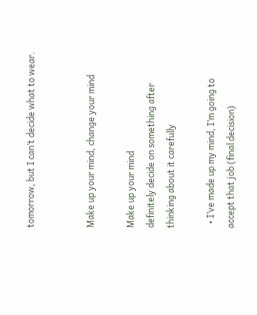tomorrow, but I can’t decide what to wear.


Make up your mind, change your mind

Make up your mind
definitely decide on something after thinking about it carefully

  • I’ve made up my mind, I’m going to accept that job (final decision)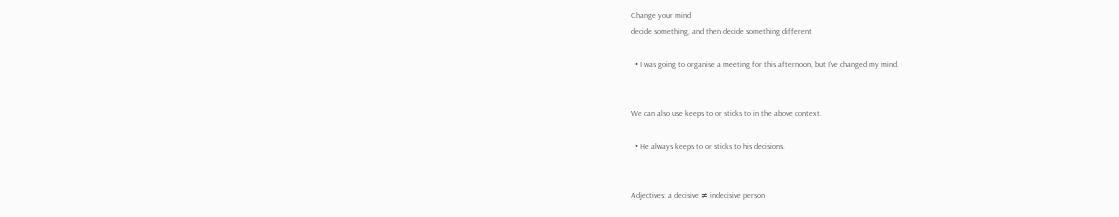Change your mind
decide something, and then decide something different

  • I was going to organise a meeting for this afternoon, but I’ve changed my mind.


We can also use keeps to or sticks to in the above context.

  • He always keeps to or sticks to his decisions.


Adjectives: a decisive ≠ indecisive person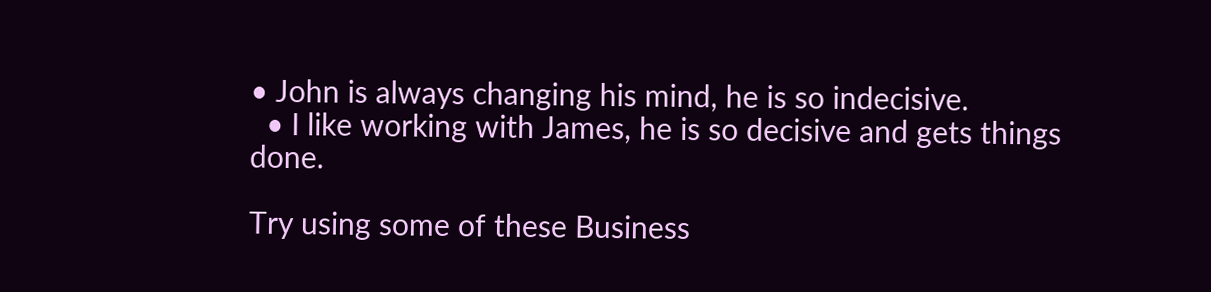• John is always changing his mind, he is so indecisive.
  • I like working with James, he is so decisive and gets things done.

Try using some of these Business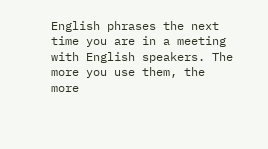English phrases the next time you are in a meeting with English speakers. The more you use them, the more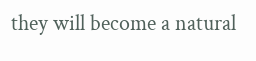they will become a natural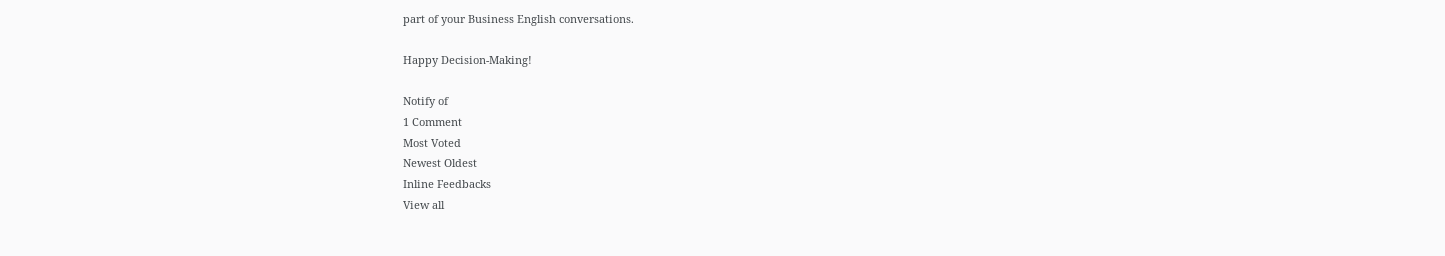part of your Business English conversations.

Happy Decision-Making!

Notify of
1 Comment
Most Voted
Newest Oldest
Inline Feedbacks
View all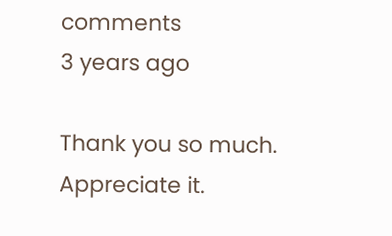comments
3 years ago

Thank you so much. Appreciate it.